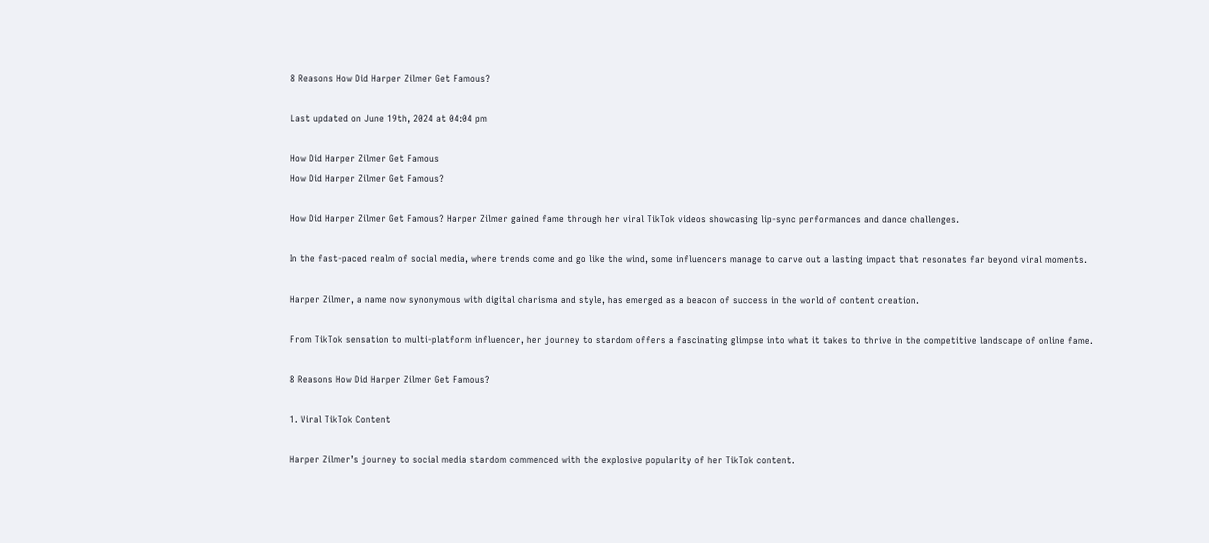8 Reasons How Did Harper Zilmer Get Famous?

Last updated on June 19th, 2024 at 04:04 pm

How Did Harper Zilmer Get Famous
How Did Harper Zilmer Get Famous?

How Did Harper Zilmer Get Famous? Harper Zilmer gained fame through her viral TikTok videos showcasing lip-sync performances and dance challenges.

In the fast-paced realm of social media, where trends come and go like the wind, some influencers manage to carve out a lasting impact that resonates far beyond viral moments.

Harper Zilmer, a name now synonymous with digital charisma and style, has emerged as a beacon of success in the world of content creation.

From TikTok sensation to multi-platform influencer, her journey to stardom offers a fascinating glimpse into what it takes to thrive in the competitive landscape of online fame.

8 Reasons How Did Harper Zilmer Get Famous?

1. Viral TikTok Content

Harper Zilmer’s journey to social media stardom commenced with the explosive popularity of her TikTok content.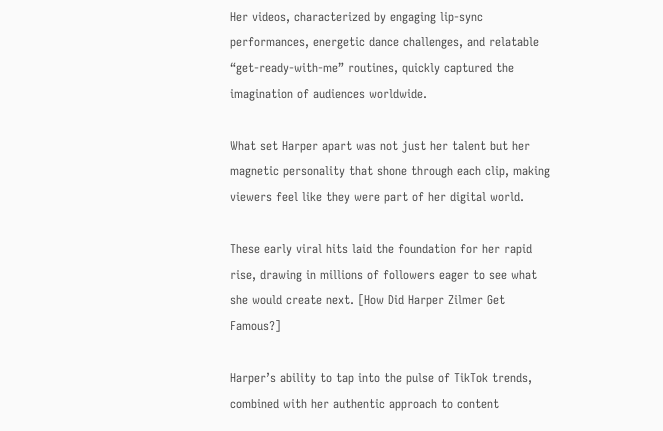Her videos, characterized by engaging lip-sync performances, energetic dance challenges, and relatable “get-ready-with-me” routines, quickly captured the imagination of audiences worldwide.

What set Harper apart was not just her talent but her magnetic personality that shone through each clip, making viewers feel like they were part of her digital world.

These early viral hits laid the foundation for her rapid rise, drawing in millions of followers eager to see what she would create next. [How Did Harper Zilmer Get Famous?]

Harper’s ability to tap into the pulse of TikTok trends, combined with her authentic approach to content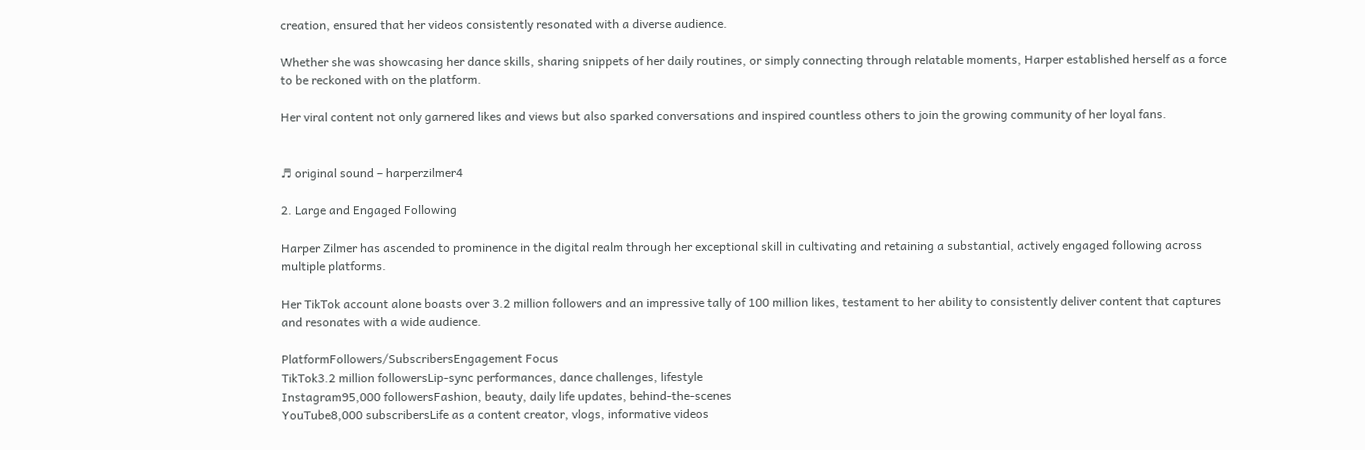creation, ensured that her videos consistently resonated with a diverse audience.

Whether she was showcasing her dance skills, sharing snippets of her daily routines, or simply connecting through relatable moments, Harper established herself as a force to be reckoned with on the platform.

Her viral content not only garnered likes and views but also sparked conversations and inspired countless others to join the growing community of her loyal fans.


♬ original sound – harperzilmer4

2. Large and Engaged Following

Harper Zilmer has ascended to prominence in the digital realm through her exceptional skill in cultivating and retaining a substantial, actively engaged following across multiple platforms.

Her TikTok account alone boasts over 3.2 million followers and an impressive tally of 100 million likes, testament to her ability to consistently deliver content that captures and resonates with a wide audience.

PlatformFollowers/SubscribersEngagement Focus
TikTok3.2 million followersLip-sync performances, dance challenges, lifestyle
Instagram95,000 followersFashion, beauty, daily life updates, behind-the-scenes
YouTube8,000 subscribersLife as a content creator, vlogs, informative videos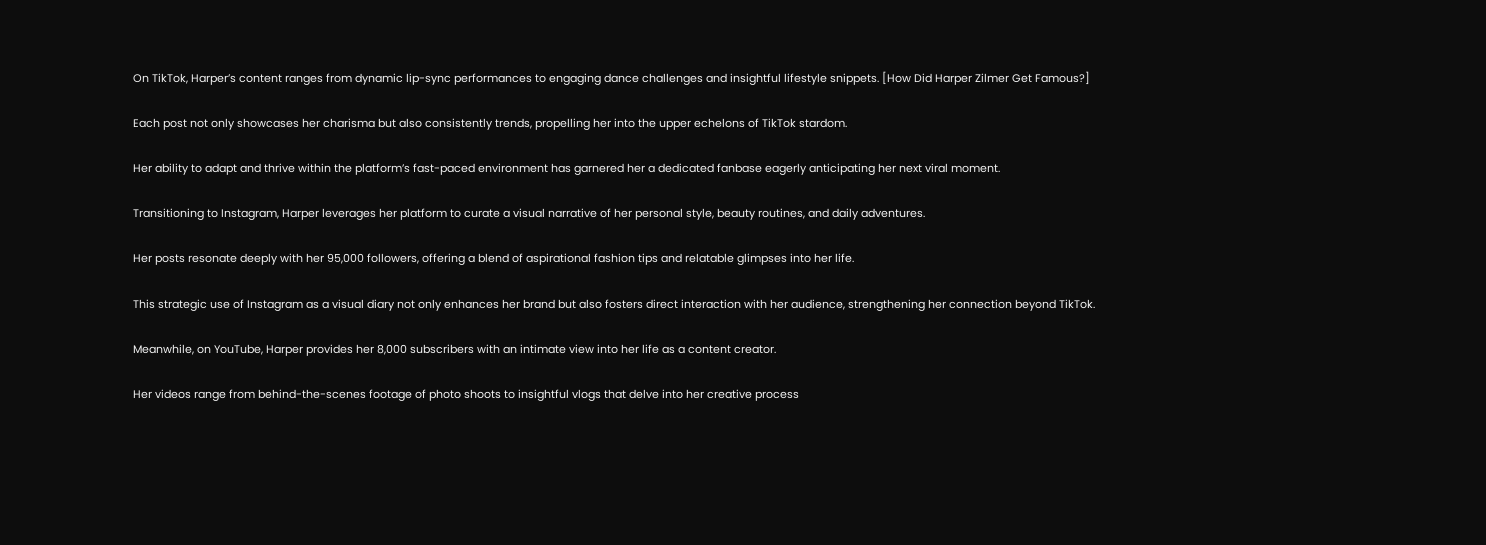On TikTok, Harper’s content ranges from dynamic lip-sync performances to engaging dance challenges and insightful lifestyle snippets. [How Did Harper Zilmer Get Famous?]

Each post not only showcases her charisma but also consistently trends, propelling her into the upper echelons of TikTok stardom.

Her ability to adapt and thrive within the platform’s fast-paced environment has garnered her a dedicated fanbase eagerly anticipating her next viral moment.

Transitioning to Instagram, Harper leverages her platform to curate a visual narrative of her personal style, beauty routines, and daily adventures.

Her posts resonate deeply with her 95,000 followers, offering a blend of aspirational fashion tips and relatable glimpses into her life.

This strategic use of Instagram as a visual diary not only enhances her brand but also fosters direct interaction with her audience, strengthening her connection beyond TikTok.

Meanwhile, on YouTube, Harper provides her 8,000 subscribers with an intimate view into her life as a content creator.

Her videos range from behind-the-scenes footage of photo shoots to insightful vlogs that delve into her creative process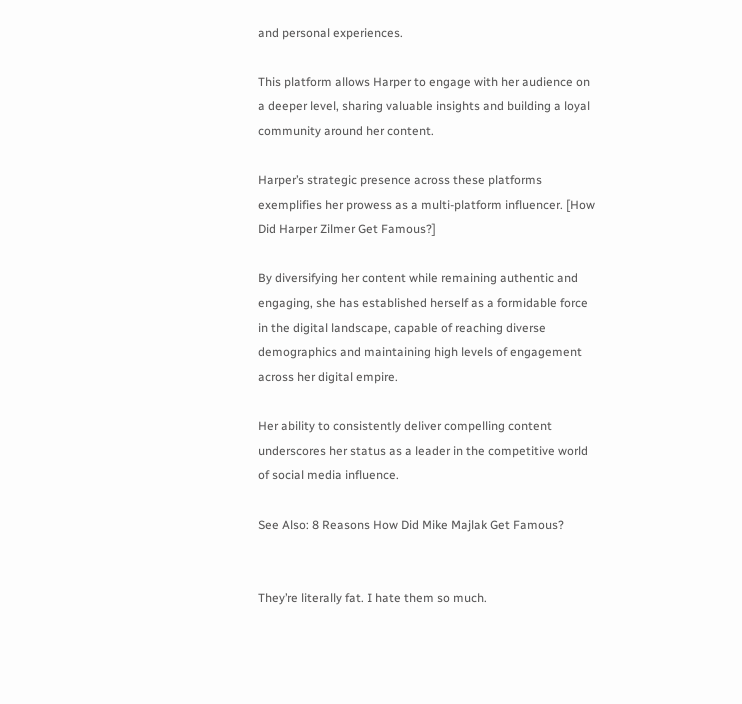and personal experiences.

This platform allows Harper to engage with her audience on a deeper level, sharing valuable insights and building a loyal community around her content.

Harper’s strategic presence across these platforms exemplifies her prowess as a multi-platform influencer. [How Did Harper Zilmer Get Famous?]

By diversifying her content while remaining authentic and engaging, she has established herself as a formidable force in the digital landscape, capable of reaching diverse demographics and maintaining high levels of engagement across her digital empire.

Her ability to consistently deliver compelling content underscores her status as a leader in the competitive world of social media influence.

See Also: 8 Reasons How Did Mike Majlak Get Famous?


They’re literally fat. I hate them so much.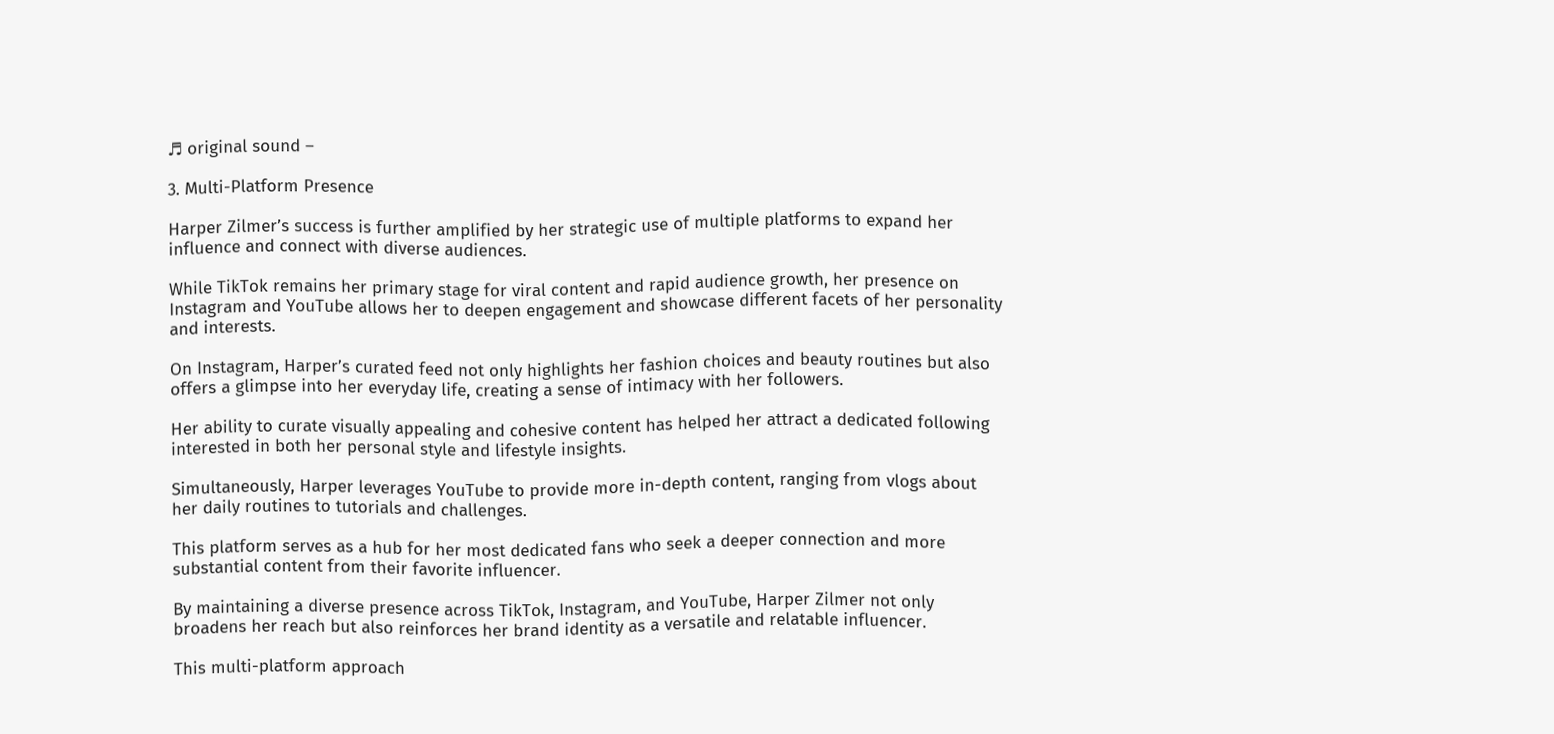♬ original sound –

3. Multi-Platform Presence

Harper Zilmer’s success is further amplified by her strategic use of multiple platforms to expand her influence and connect with diverse audiences.

While TikTok remains her primary stage for viral content and rapid audience growth, her presence on Instagram and YouTube allows her to deepen engagement and showcase different facets of her personality and interests.

On Instagram, Harper’s curated feed not only highlights her fashion choices and beauty routines but also offers a glimpse into her everyday life, creating a sense of intimacy with her followers.

Her ability to curate visually appealing and cohesive content has helped her attract a dedicated following interested in both her personal style and lifestyle insights.

Simultaneously, Harper leverages YouTube to provide more in-depth content, ranging from vlogs about her daily routines to tutorials and challenges.

This platform serves as a hub for her most dedicated fans who seek a deeper connection and more substantial content from their favorite influencer.

By maintaining a diverse presence across TikTok, Instagram, and YouTube, Harper Zilmer not only broadens her reach but also reinforces her brand identity as a versatile and relatable influencer.

This multi-platform approach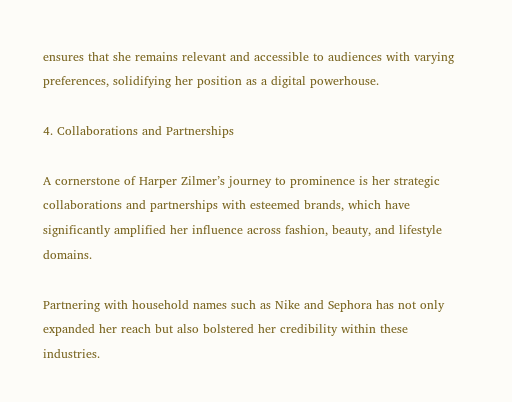ensures that she remains relevant and accessible to audiences with varying preferences, solidifying her position as a digital powerhouse.

4. Collaborations and Partnerships

A cornerstone of Harper Zilmer’s journey to prominence is her strategic collaborations and partnerships with esteemed brands, which have significantly amplified her influence across fashion, beauty, and lifestyle domains.

Partnering with household names such as Nike and Sephora has not only expanded her reach but also bolstered her credibility within these industries.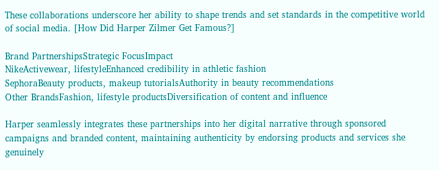These collaborations underscore her ability to shape trends and set standards in the competitive world of social media. [How Did Harper Zilmer Get Famous?]

Brand PartnershipsStrategic FocusImpact
NikeActivewear, lifestyleEnhanced credibility in athletic fashion
SephoraBeauty products, makeup tutorialsAuthority in beauty recommendations
Other BrandsFashion, lifestyle productsDiversification of content and influence

Harper seamlessly integrates these partnerships into her digital narrative through sponsored campaigns and branded content, maintaining authenticity by endorsing products and services she genuinely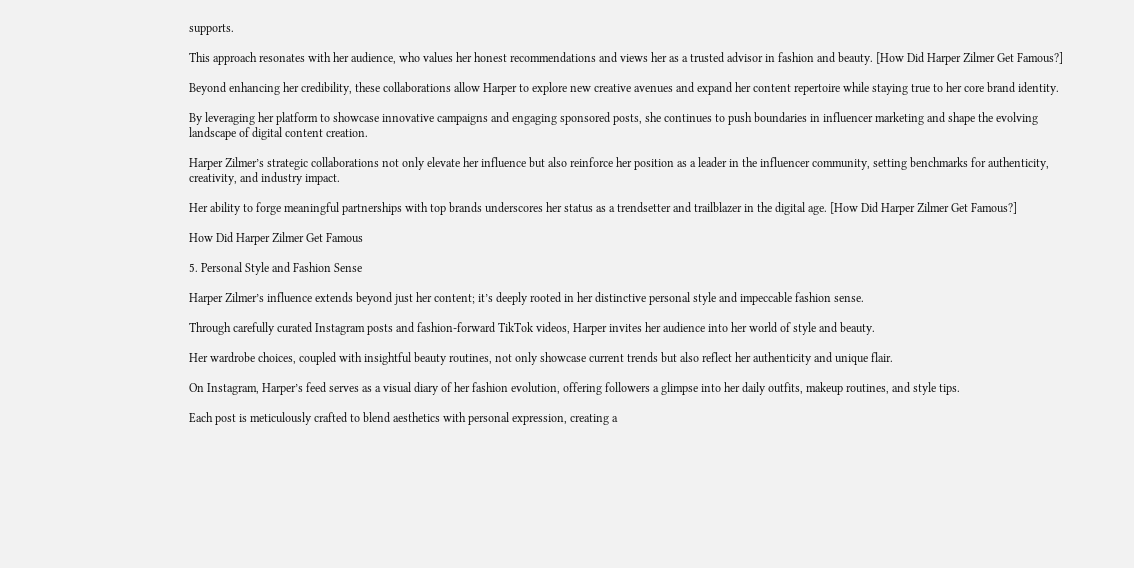supports.

This approach resonates with her audience, who values her honest recommendations and views her as a trusted advisor in fashion and beauty. [How Did Harper Zilmer Get Famous?]

Beyond enhancing her credibility, these collaborations allow Harper to explore new creative avenues and expand her content repertoire while staying true to her core brand identity.

By leveraging her platform to showcase innovative campaigns and engaging sponsored posts, she continues to push boundaries in influencer marketing and shape the evolving landscape of digital content creation.

Harper Zilmer’s strategic collaborations not only elevate her influence but also reinforce her position as a leader in the influencer community, setting benchmarks for authenticity, creativity, and industry impact.

Her ability to forge meaningful partnerships with top brands underscores her status as a trendsetter and trailblazer in the digital age. [How Did Harper Zilmer Get Famous?]

How Did Harper Zilmer Get Famous

5. Personal Style and Fashion Sense

Harper Zilmer’s influence extends beyond just her content; it’s deeply rooted in her distinctive personal style and impeccable fashion sense.

Through carefully curated Instagram posts and fashion-forward TikTok videos, Harper invites her audience into her world of style and beauty.

Her wardrobe choices, coupled with insightful beauty routines, not only showcase current trends but also reflect her authenticity and unique flair.

On Instagram, Harper’s feed serves as a visual diary of her fashion evolution, offering followers a glimpse into her daily outfits, makeup routines, and style tips.

Each post is meticulously crafted to blend aesthetics with personal expression, creating a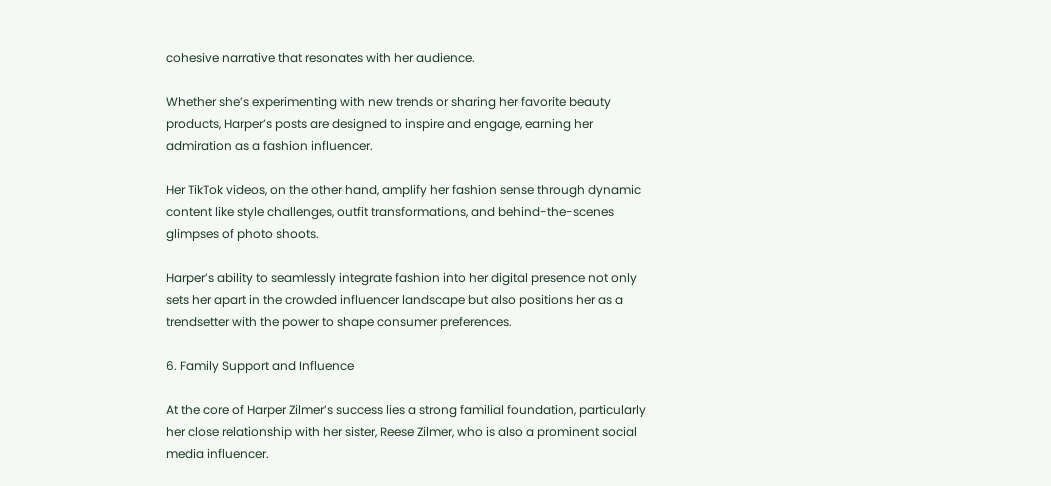cohesive narrative that resonates with her audience.

Whether she’s experimenting with new trends or sharing her favorite beauty products, Harper’s posts are designed to inspire and engage, earning her admiration as a fashion influencer.

Her TikTok videos, on the other hand, amplify her fashion sense through dynamic content like style challenges, outfit transformations, and behind-the-scenes glimpses of photo shoots.

Harper’s ability to seamlessly integrate fashion into her digital presence not only sets her apart in the crowded influencer landscape but also positions her as a trendsetter with the power to shape consumer preferences.

6. Family Support and Influence

At the core of Harper Zilmer’s success lies a strong familial foundation, particularly her close relationship with her sister, Reese Zilmer, who is also a prominent social media influencer.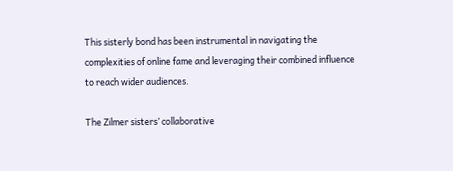This sisterly bond has been instrumental in navigating the complexities of online fame and leveraging their combined influence to reach wider audiences.

The Zilmer sisters’ collaborative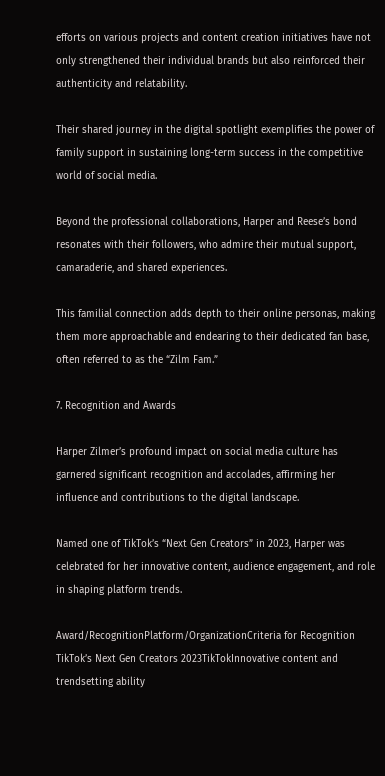efforts on various projects and content creation initiatives have not only strengthened their individual brands but also reinforced their authenticity and relatability.

Their shared journey in the digital spotlight exemplifies the power of family support in sustaining long-term success in the competitive world of social media.

Beyond the professional collaborations, Harper and Reese’s bond resonates with their followers, who admire their mutual support, camaraderie, and shared experiences.

This familial connection adds depth to their online personas, making them more approachable and endearing to their dedicated fan base, often referred to as the “Zilm Fam.”

7. Recognition and Awards

Harper Zilmer’s profound impact on social media culture has garnered significant recognition and accolades, affirming her influence and contributions to the digital landscape.

Named one of TikTok’s “Next Gen Creators” in 2023, Harper was celebrated for her innovative content, audience engagement, and role in shaping platform trends.

Award/RecognitionPlatform/OrganizationCriteria for Recognition
TikTok’s Next Gen Creators 2023TikTokInnovative content and trendsetting ability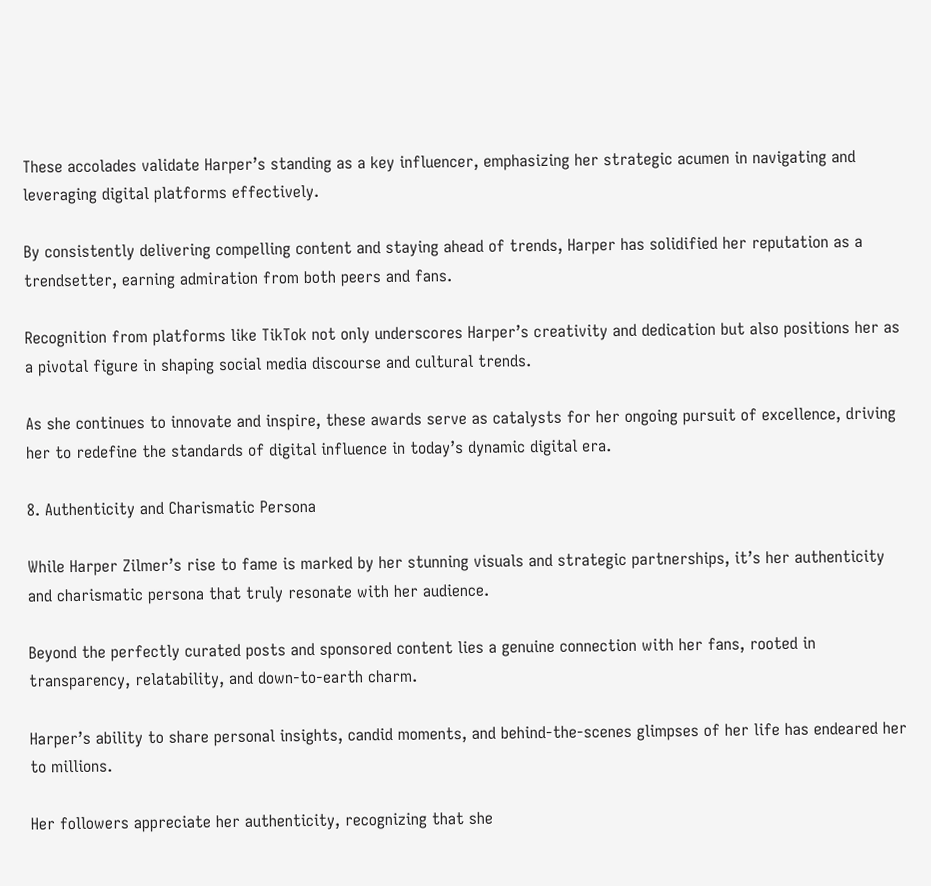These accolades validate Harper’s standing as a key influencer, emphasizing her strategic acumen in navigating and leveraging digital platforms effectively.

By consistently delivering compelling content and staying ahead of trends, Harper has solidified her reputation as a trendsetter, earning admiration from both peers and fans.

Recognition from platforms like TikTok not only underscores Harper’s creativity and dedication but also positions her as a pivotal figure in shaping social media discourse and cultural trends.

As she continues to innovate and inspire, these awards serve as catalysts for her ongoing pursuit of excellence, driving her to redefine the standards of digital influence in today’s dynamic digital era.

8. Authenticity and Charismatic Persona

While Harper Zilmer’s rise to fame is marked by her stunning visuals and strategic partnerships, it’s her authenticity and charismatic persona that truly resonate with her audience.

Beyond the perfectly curated posts and sponsored content lies a genuine connection with her fans, rooted in transparency, relatability, and down-to-earth charm.

Harper’s ability to share personal insights, candid moments, and behind-the-scenes glimpses of her life has endeared her to millions.

Her followers appreciate her authenticity, recognizing that she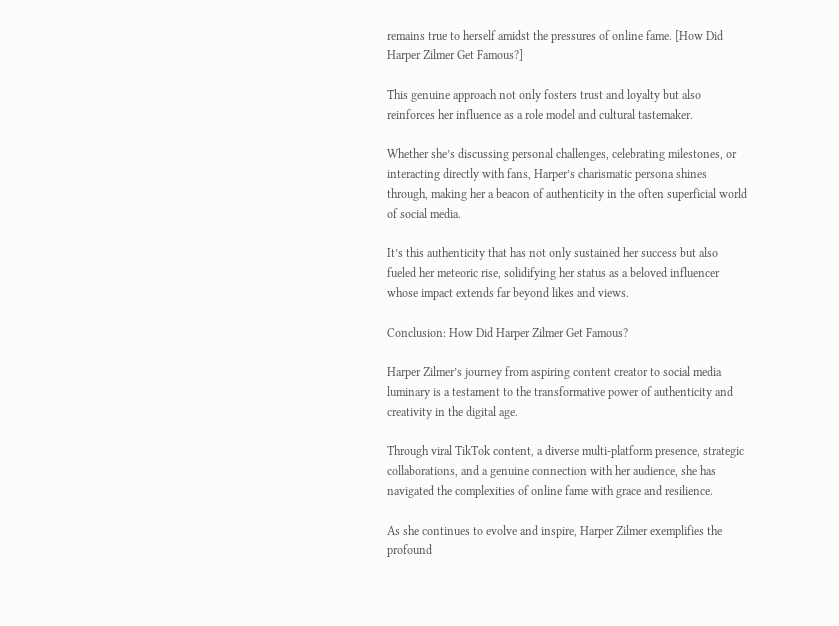remains true to herself amidst the pressures of online fame. [How Did Harper Zilmer Get Famous?]

This genuine approach not only fosters trust and loyalty but also reinforces her influence as a role model and cultural tastemaker.

Whether she’s discussing personal challenges, celebrating milestones, or interacting directly with fans, Harper’s charismatic persona shines through, making her a beacon of authenticity in the often superficial world of social media.

It’s this authenticity that has not only sustained her success but also fueled her meteoric rise, solidifying her status as a beloved influencer whose impact extends far beyond likes and views.

Conclusion: How Did Harper Zilmer Get Famous?

Harper Zilmer’s journey from aspiring content creator to social media luminary is a testament to the transformative power of authenticity and creativity in the digital age.

Through viral TikTok content, a diverse multi-platform presence, strategic collaborations, and a genuine connection with her audience, she has navigated the complexities of online fame with grace and resilience.

As she continues to evolve and inspire, Harper Zilmer exemplifies the profound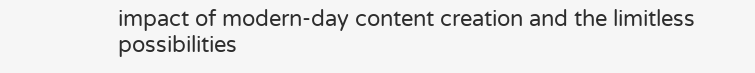impact of modern-day content creation and the limitless possibilities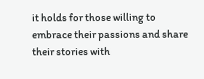it holds for those willing to embrace their passions and share their stories with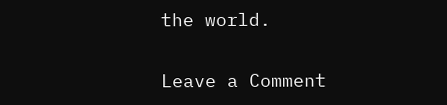the world.

Leave a Comment